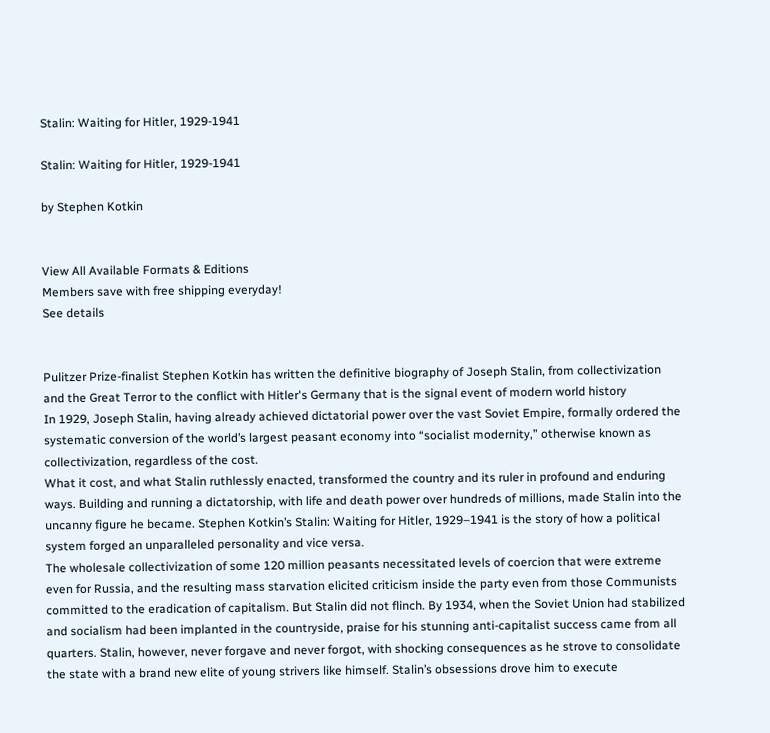Stalin: Waiting for Hitler, 1929-1941

Stalin: Waiting for Hitler, 1929-1941

by Stephen Kotkin


View All Available Formats & Editions
Members save with free shipping everyday!
See details


Pulitzer Prize-finalist Stephen Kotkin has written the definitive biography of Joseph Stalin, from collectivization and the Great Terror to the conflict with Hitler's Germany that is the signal event of modern world history
In 1929, Joseph Stalin, having already achieved dictatorial power over the vast Soviet Empire, formally ordered the systematic conversion of the world’s largest peasant economy into “socialist modernity,” otherwise known as collectivization, regardless of the cost.
What it cost, and what Stalin ruthlessly enacted, transformed the country and its ruler in profound and enduring ways. Building and running a dictatorship, with life and death power over hundreds of millions, made Stalin into the uncanny figure he became. Stephen Kotkin’s Stalin: Waiting for Hitler, 1929–1941 is the story of how a political system forged an unparalleled personality and vice versa.
The wholesale collectivization of some 120 million peasants necessitated levels of coercion that were extreme even for Russia, and the resulting mass starvation elicited criticism inside the party even from those Communists committed to the eradication of capitalism. But Stalin did not flinch. By 1934, when the Soviet Union had stabilized and socialism had been implanted in the countryside, praise for his stunning anti-capitalist success came from all quarters. Stalin, however, never forgave and never forgot, with shocking consequences as he strove to consolidate the state with a brand new elite of young strivers like himself. Stalin’s obsessions drove him to execute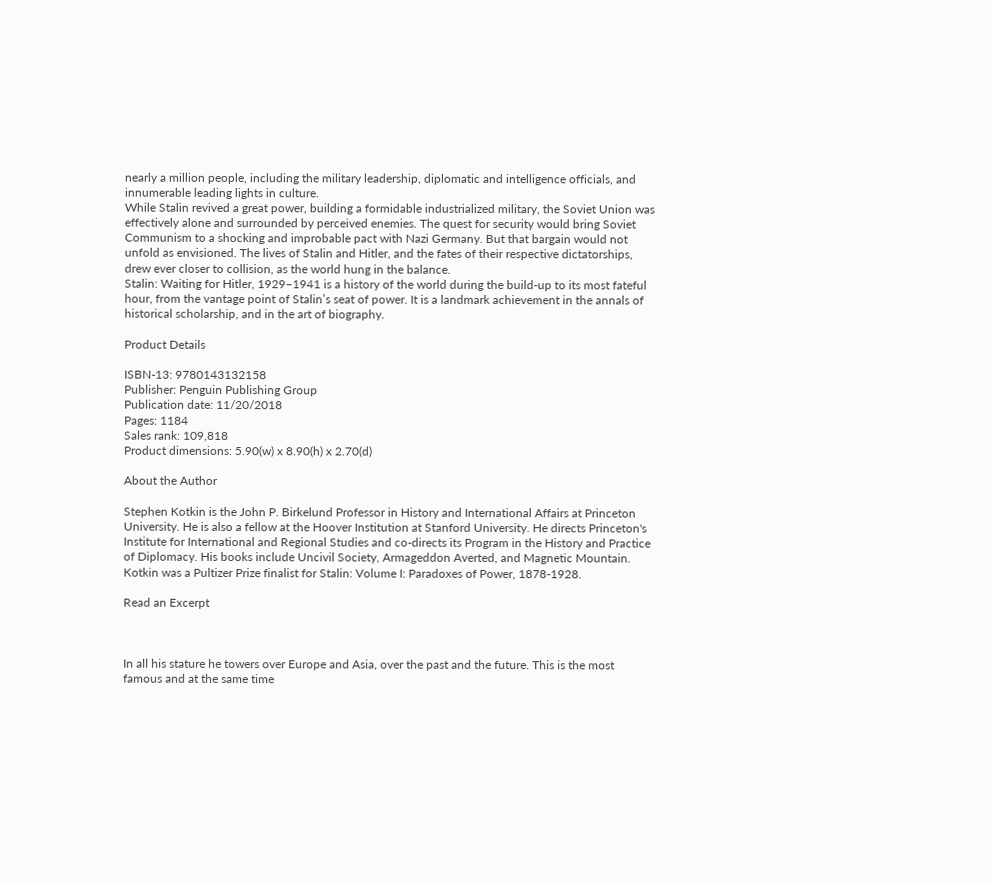nearly a million people, including the military leadership, diplomatic and intelligence officials, and innumerable leading lights in culture.
While Stalin revived a great power, building a formidable industrialized military, the Soviet Union was effectively alone and surrounded by perceived enemies. The quest for security would bring Soviet Communism to a shocking and improbable pact with Nazi Germany. But that bargain would not unfold as envisioned. The lives of Stalin and Hitler, and the fates of their respective dictatorships, drew ever closer to collision, as the world hung in the balance.
Stalin: Waiting for Hitler, 1929–1941 is a history of the world during the build-up to its most fateful hour, from the vantage point of Stalin’s seat of power. It is a landmark achievement in the annals of historical scholarship, and in the art of biography.

Product Details

ISBN-13: 9780143132158
Publisher: Penguin Publishing Group
Publication date: 11/20/2018
Pages: 1184
Sales rank: 109,818
Product dimensions: 5.90(w) x 8.90(h) x 2.70(d)

About the Author

Stephen Kotkin is the John P. Birkelund Professor in History and International Affairs at Princeton University. He is also a fellow at the Hoover Institution at Stanford University. He directs Princeton's Institute for International and Regional Studies and co-directs its Program in the History and Practice of Diplomacy. His books include Uncivil Society, Armageddon Averted, and Magnetic Mountain. Kotkin was a Pultizer Prize finalist for Stalin: Volume I: Paradoxes of Power, 1878-1928.

Read an Excerpt



In all his stature he towers over Europe and Asia, over the past and the future. This is the most famous and at the same time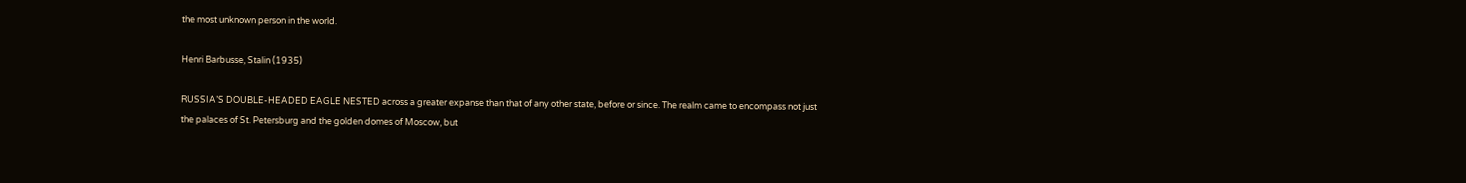the most unknown person in the world.

Henri Barbusse, Stalin (1935)

RUSSIA’S DOUBLE-HEADED EAGLE NESTED across a greater expanse than that of any other state, before or since. The realm came to encompass not just the palaces of St. Petersburg and the golden domes of Moscow, but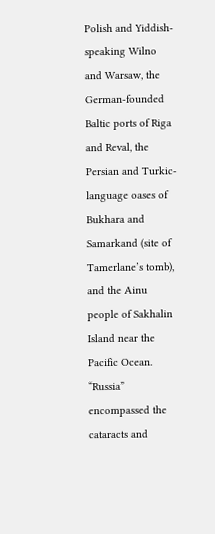Polish and Yiddish-speaking Wilno and Warsaw, the German-founded Baltic ports of Riga and Reval, the Persian and Turkic-language oases of Bukhara and Samarkand (site of Tamerlane’s tomb), and the Ainu people of Sakhalin Island near the Pacific Ocean. “Russia” encompassed the cataracts and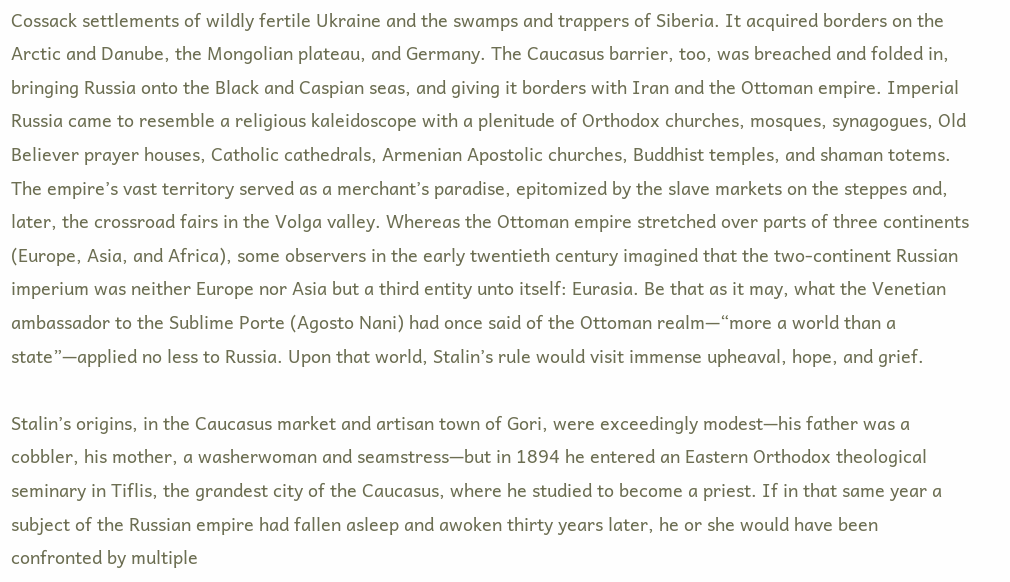Cossack settlements of wildly fertile Ukraine and the swamps and trappers of Siberia. It acquired borders on the Arctic and Danube, the Mongolian plateau, and Germany. The Caucasus barrier, too, was breached and folded in, bringing Russia onto the Black and Caspian seas, and giving it borders with Iran and the Ottoman empire. Imperial Russia came to resemble a religious kaleidoscope with a plenitude of Orthodox churches, mosques, synagogues, Old Believer prayer houses, Catholic cathedrals, Armenian Apostolic churches, Buddhist temples, and shaman totems. The empire’s vast territory served as a merchant’s paradise, epitomized by the slave markets on the steppes and, later, the crossroad fairs in the Volga valley. Whereas the Ottoman empire stretched over parts of three continents (Europe, Asia, and Africa), some observers in the early twentieth century imagined that the two-continent Russian imperium was neither Europe nor Asia but a third entity unto itself: Eurasia. Be that as it may, what the Venetian ambassador to the Sublime Porte (Agosto Nani) had once said of the Ottoman realm—“more a world than a state”—applied no less to Russia. Upon that world, Stalin’s rule would visit immense upheaval, hope, and grief.

Stalin’s origins, in the Caucasus market and artisan town of Gori, were exceedingly modest—his father was a cobbler, his mother, a washerwoman and seamstress—but in 1894 he entered an Eastern Orthodox theological seminary in Tiflis, the grandest city of the Caucasus, where he studied to become a priest. If in that same year a subject of the Russian empire had fallen asleep and awoken thirty years later, he or she would have been confronted by multiple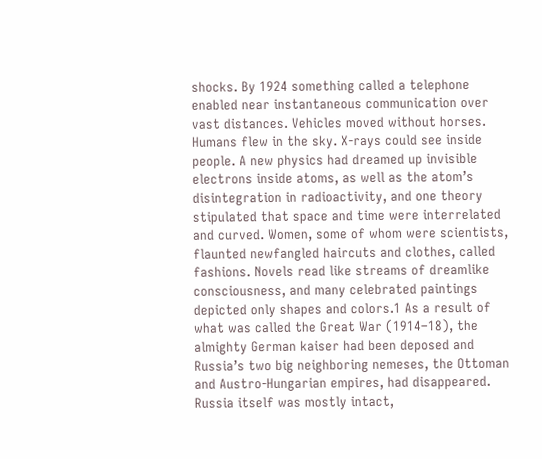shocks. By 1924 something called a telephone enabled near instantaneous communication over vast distances. Vehicles moved without horses. Humans flew in the sky. X-rays could see inside people. A new physics had dreamed up invisible electrons inside atoms, as well as the atom’s disintegration in radioactivity, and one theory stipulated that space and time were interrelated and curved. Women, some of whom were scientists, flaunted newfangled haircuts and clothes, called fashions. Novels read like streams of dreamlike consciousness, and many celebrated paintings depicted only shapes and colors.1 As a result of what was called the Great War (1914–18), the almighty German kaiser had been deposed and Russia’s two big neighboring nemeses, the Ottoman and Austro-Hungarian empires, had disappeared. Russia itself was mostly intact,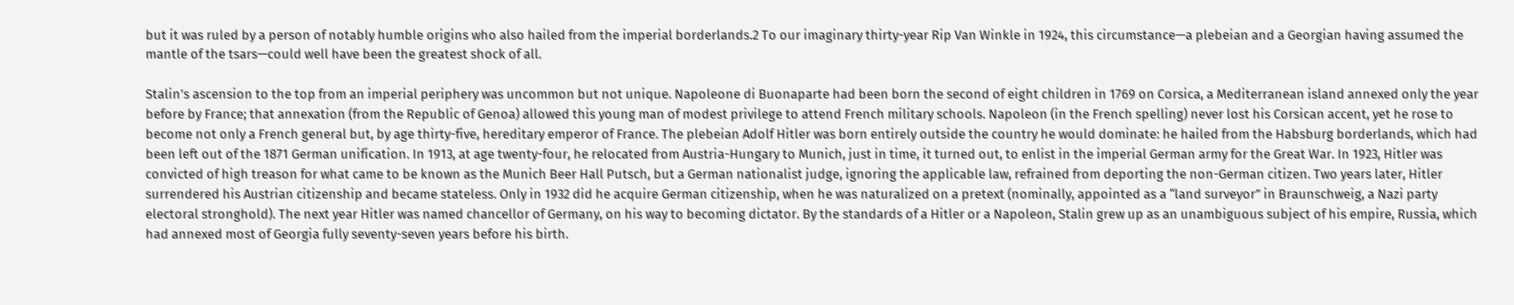but it was ruled by a person of notably humble origins who also hailed from the imperial borderlands.2 To our imaginary thirty-year Rip Van Winkle in 1924, this circumstance—a plebeian and a Georgian having assumed the mantle of the tsars—could well have been the greatest shock of all.

Stalin’s ascension to the top from an imperial periphery was uncommon but not unique. Napoleone di Buonaparte had been born the second of eight children in 1769 on Corsica, a Mediterranean island annexed only the year before by France; that annexation (from the Republic of Genoa) allowed this young man of modest privilege to attend French military schools. Napoleon (in the French spelling) never lost his Corsican accent, yet he rose to become not only a French general but, by age thirty-five, hereditary emperor of France. The plebeian Adolf Hitler was born entirely outside the country he would dominate: he hailed from the Habsburg borderlands, which had been left out of the 1871 German unification. In 1913, at age twenty-four, he relocated from Austria-Hungary to Munich, just in time, it turned out, to enlist in the imperial German army for the Great War. In 1923, Hitler was convicted of high treason for what came to be known as the Munich Beer Hall Putsch, but a German nationalist judge, ignoring the applicable law, refrained from deporting the non-German citizen. Two years later, Hitler surrendered his Austrian citizenship and became stateless. Only in 1932 did he acquire German citizenship, when he was naturalized on a pretext (nominally, appointed as a “land surveyor” in Braunschweig, a Nazi party electoral stronghold). The next year Hitler was named chancellor of Germany, on his way to becoming dictator. By the standards of a Hitler or a Napoleon, Stalin grew up as an unambiguous subject of his empire, Russia, which had annexed most of Georgia fully seventy-seven years before his birth.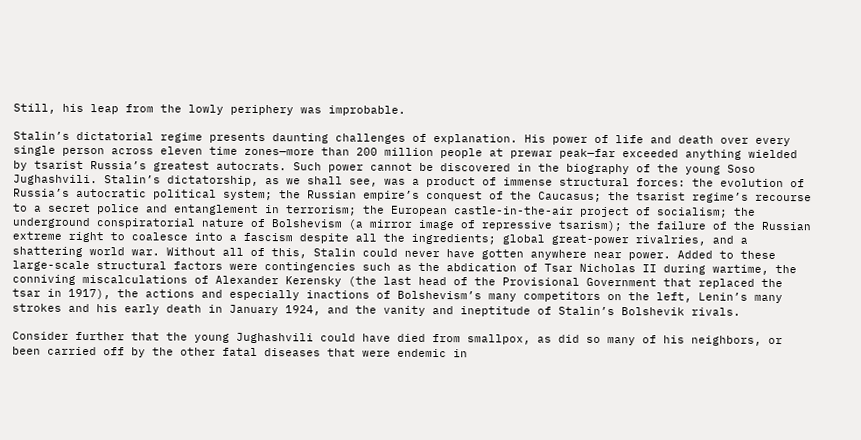Still, his leap from the lowly periphery was improbable.

Stalin’s dictatorial regime presents daunting challenges of explanation. His power of life and death over every single person across eleven time zones—more than 200 million people at prewar peak—far exceeded anything wielded by tsarist Russia’s greatest autocrats. Such power cannot be discovered in the biography of the young Soso Jughashvili. Stalin’s dictatorship, as we shall see, was a product of immense structural forces: the evolution of Russia’s autocratic political system; the Russian empire’s conquest of the Caucasus; the tsarist regime’s recourse to a secret police and entanglement in terrorism; the European castle-in-the-air project of socialism; the underground conspiratorial nature of Bolshevism (a mirror image of repressive tsarism); the failure of the Russian extreme right to coalesce into a fascism despite all the ingredients; global great-power rivalries, and a shattering world war. Without all of this, Stalin could never have gotten anywhere near power. Added to these large-scale structural factors were contingencies such as the abdication of Tsar Nicholas II during wartime, the conniving miscalculations of Alexander Kerensky (the last head of the Provisional Government that replaced the tsar in 1917), the actions and especially inactions of Bolshevism’s many competitors on the left, Lenin’s many strokes and his early death in January 1924, and the vanity and ineptitude of Stalin’s Bolshevik rivals.

Consider further that the young Jughashvili could have died from smallpox, as did so many of his neighbors, or been carried off by the other fatal diseases that were endemic in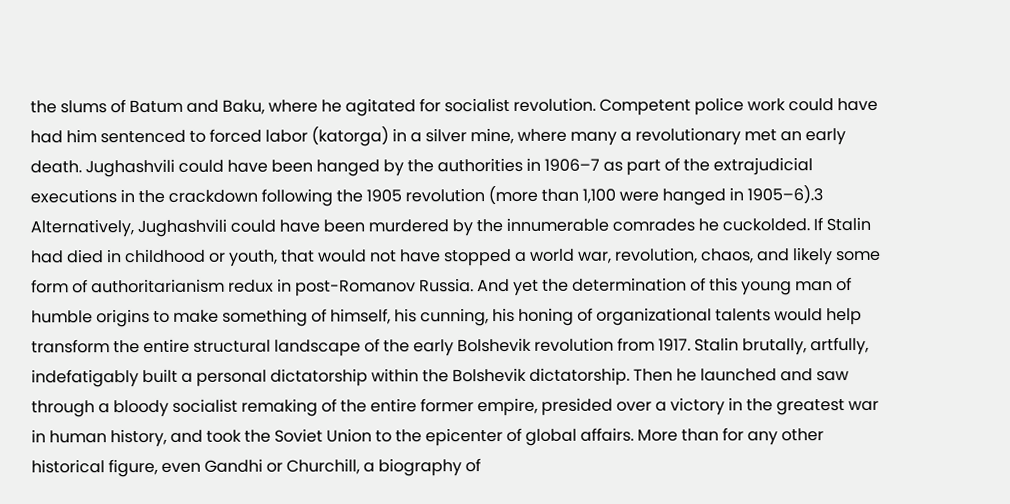the slums of Batum and Baku, where he agitated for socialist revolution. Competent police work could have had him sentenced to forced labor (katorga) in a silver mine, where many a revolutionary met an early death. Jughashvili could have been hanged by the authorities in 1906–7 as part of the extrajudicial executions in the crackdown following the 1905 revolution (more than 1,100 were hanged in 1905–6).3 Alternatively, Jughashvili could have been murdered by the innumerable comrades he cuckolded. If Stalin had died in childhood or youth, that would not have stopped a world war, revolution, chaos, and likely some form of authoritarianism redux in post-Romanov Russia. And yet the determination of this young man of humble origins to make something of himself, his cunning, his honing of organizational talents would help transform the entire structural landscape of the early Bolshevik revolution from 1917. Stalin brutally, artfully, indefatigably built a personal dictatorship within the Bolshevik dictatorship. Then he launched and saw through a bloody socialist remaking of the entire former empire, presided over a victory in the greatest war in human history, and took the Soviet Union to the epicenter of global affairs. More than for any other historical figure, even Gandhi or Churchill, a biography of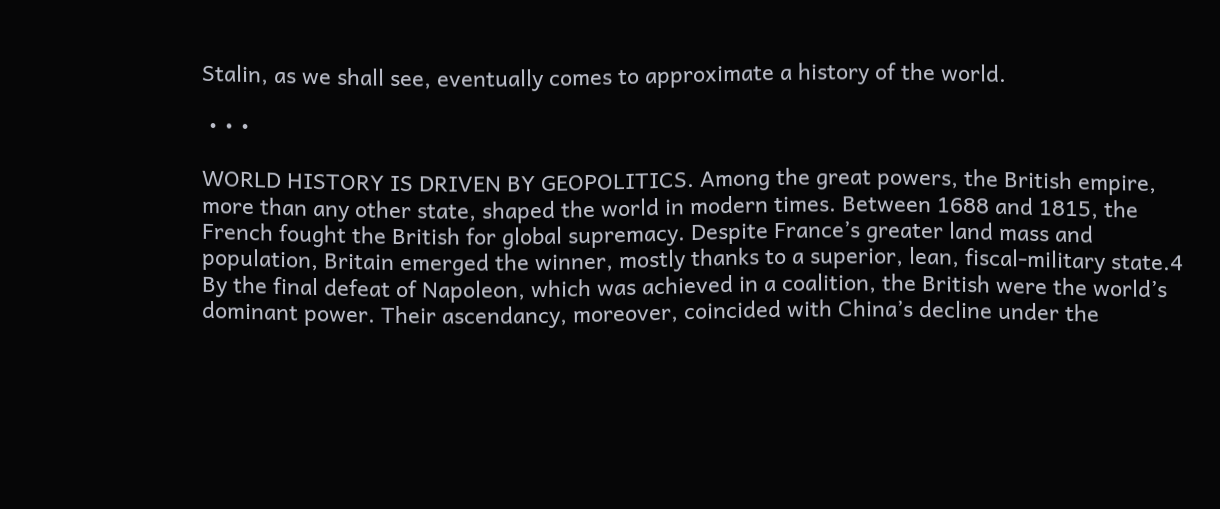Stalin, as we shall see, eventually comes to approximate a history of the world.

 • • •

WORLD HISTORY IS DRIVEN BY GEOPOLITICS. Among the great powers, the British empire, more than any other state, shaped the world in modern times. Between 1688 and 1815, the French fought the British for global supremacy. Despite France’s greater land mass and population, Britain emerged the winner, mostly thanks to a superior, lean, fiscal-military state.4 By the final defeat of Napoleon, which was achieved in a coalition, the British were the world’s dominant power. Their ascendancy, moreover, coincided with China’s decline under the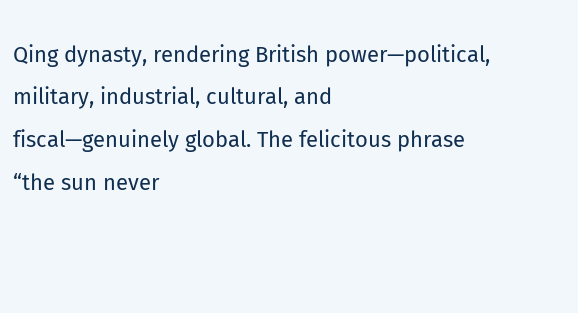Qing dynasty, rendering British power—political, military, industrial, cultural, and fiscal—genuinely global. The felicitous phrase “the sun never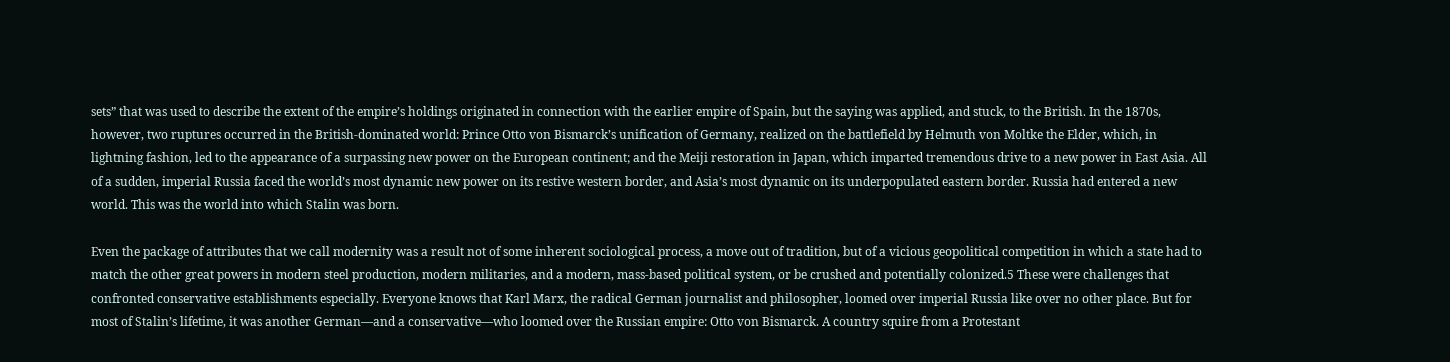sets” that was used to describe the extent of the empire’s holdings originated in connection with the earlier empire of Spain, but the saying was applied, and stuck, to the British. In the 1870s, however, two ruptures occurred in the British-dominated world: Prince Otto von Bismarck’s unification of Germany, realized on the battlefield by Helmuth von Moltke the Elder, which, in lightning fashion, led to the appearance of a surpassing new power on the European continent; and the Meiji restoration in Japan, which imparted tremendous drive to a new power in East Asia. All of a sudden, imperial Russia faced the world’s most dynamic new power on its restive western border, and Asia’s most dynamic on its underpopulated eastern border. Russia had entered a new world. This was the world into which Stalin was born.

Even the package of attributes that we call modernity was a result not of some inherent sociological process, a move out of tradition, but of a vicious geopolitical competition in which a state had to match the other great powers in modern steel production, modern militaries, and a modern, mass-based political system, or be crushed and potentially colonized.5 These were challenges that confronted conservative establishments especially. Everyone knows that Karl Marx, the radical German journalist and philosopher, loomed over imperial Russia like over no other place. But for most of Stalin’s lifetime, it was another German—and a conservative—who loomed over the Russian empire: Otto von Bismarck. A country squire from a Protestant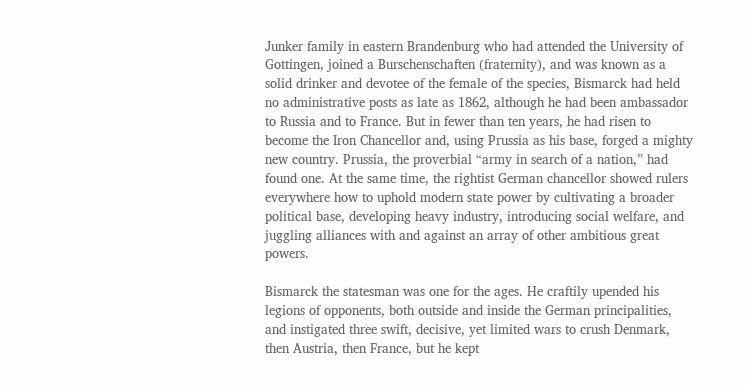Junker family in eastern Brandenburg who had attended the University of Gottingen, joined a Burschenschaften (fraternity), and was known as a solid drinker and devotee of the female of the species, Bismarck had held no administrative posts as late as 1862, although he had been ambassador to Russia and to France. But in fewer than ten years, he had risen to become the Iron Chancellor and, using Prussia as his base, forged a mighty new country. Prussia, the proverbial “army in search of a nation,” had found one. At the same time, the rightist German chancellor showed rulers everywhere how to uphold modern state power by cultivating a broader political base, developing heavy industry, introducing social welfare, and juggling alliances with and against an array of other ambitious great powers.

Bismarck the statesman was one for the ages. He craftily upended his legions of opponents, both outside and inside the German principalities, and instigated three swift, decisive, yet limited wars to crush Denmark, then Austria, then France, but he kept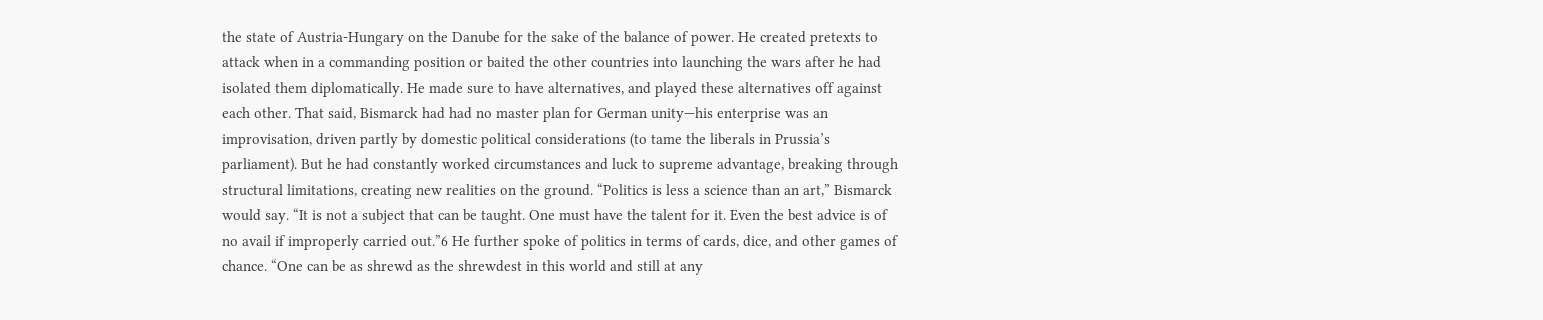the state of Austria-Hungary on the Danube for the sake of the balance of power. He created pretexts to attack when in a commanding position or baited the other countries into launching the wars after he had isolated them diplomatically. He made sure to have alternatives, and played these alternatives off against each other. That said, Bismarck had had no master plan for German unity—his enterprise was an improvisation, driven partly by domestic political considerations (to tame the liberals in Prussia’s parliament). But he had constantly worked circumstances and luck to supreme advantage, breaking through structural limitations, creating new realities on the ground. “Politics is less a science than an art,” Bismarck would say. “It is not a subject that can be taught. One must have the talent for it. Even the best advice is of no avail if improperly carried out.”6 He further spoke of politics in terms of cards, dice, and other games of chance. “One can be as shrewd as the shrewdest in this world and still at any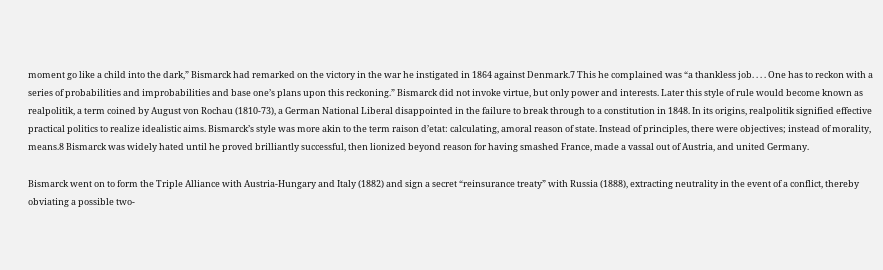moment go like a child into the dark,” Bismarck had remarked on the victory in the war he instigated in 1864 against Denmark.7 This he complained was “a thankless job. . . . One has to reckon with a series of probabilities and improbabilities and base one’s plans upon this reckoning.” Bismarck did not invoke virtue, but only power and interests. Later this style of rule would become known as realpolitik, a term coined by August von Rochau (1810-73), a German National Liberal disappointed in the failure to break through to a constitution in 1848. In its origins, realpolitik signified effective practical politics to realize idealistic aims. Bismarck’s style was more akin to the term raison d’etat: calculating, amoral reason of state. Instead of principles, there were objectives; instead of morality, means.8 Bismarck was widely hated until he proved brilliantly successful, then lionized beyond reason for having smashed France, made a vassal out of Austria, and united Germany.

Bismarck went on to form the Triple Alliance with Austria-Hungary and Italy (1882) and sign a secret “reinsurance treaty” with Russia (1888), extracting neutrality in the event of a conflict, thereby obviating a possible two-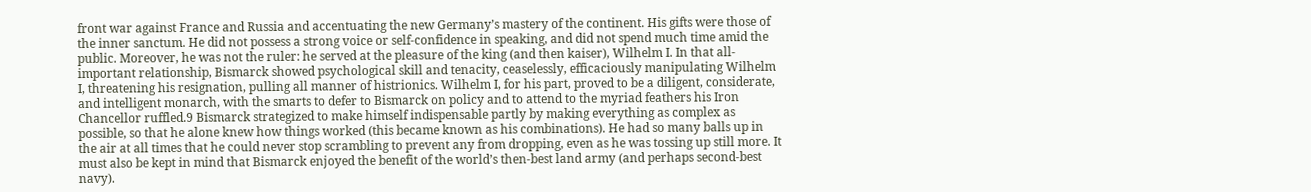front war against France and Russia and accentuating the new Germany’s mastery of the continent. His gifts were those of the inner sanctum. He did not possess a strong voice or self-confidence in speaking, and did not spend much time amid the public. Moreover, he was not the ruler: he served at the pleasure of the king (and then kaiser), Wilhelm I. In that all-important relationship, Bismarck showed psychological skill and tenacity, ceaselessly, efficaciously manipulating Wilhelm I, threatening his resignation, pulling all manner of histrionics. Wilhelm I, for his part, proved to be a diligent, considerate, and intelligent monarch, with the smarts to defer to Bismarck on policy and to attend to the myriad feathers his Iron Chancellor ruffled.9 Bismarck strategized to make himself indispensable partly by making everything as complex as possible, so that he alone knew how things worked (this became known as his combinations). He had so many balls up in the air at all times that he could never stop scrambling to prevent any from dropping, even as he was tossing up still more. It must also be kept in mind that Bismarck enjoyed the benefit of the world’s then-best land army (and perhaps second-best navy).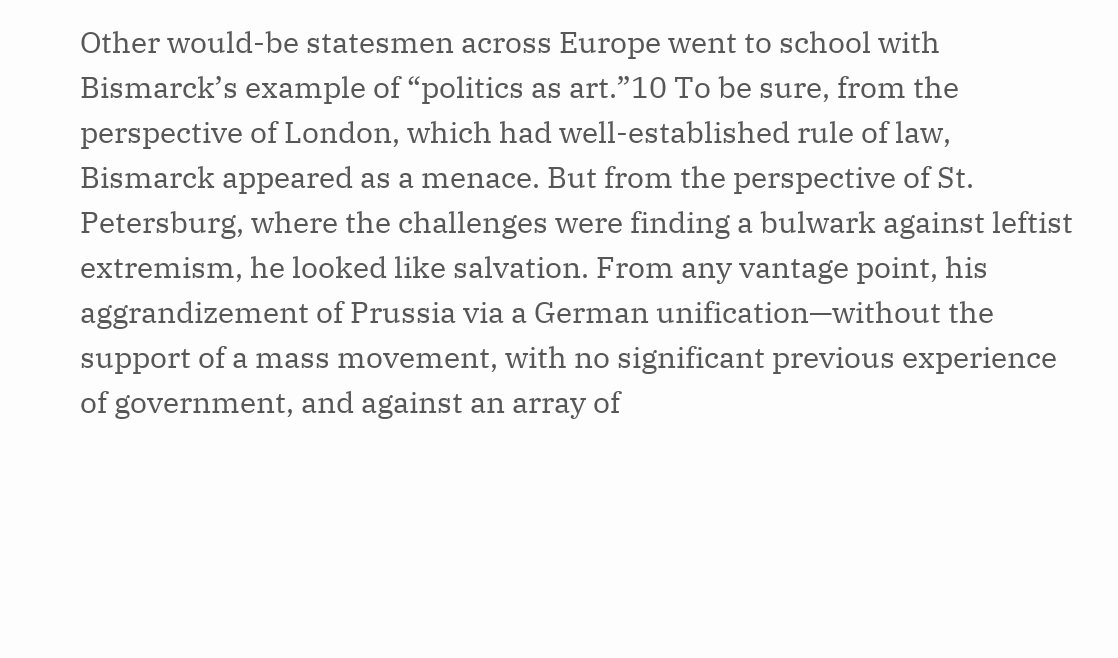Other would-be statesmen across Europe went to school with Bismarck’s example of “politics as art.”10 To be sure, from the perspective of London, which had well-established rule of law, Bismarck appeared as a menace. But from the perspective of St. Petersburg, where the challenges were finding a bulwark against leftist extremism, he looked like salvation. From any vantage point, his aggrandizement of Prussia via a German unification—without the support of a mass movement, with no significant previous experience of government, and against an array of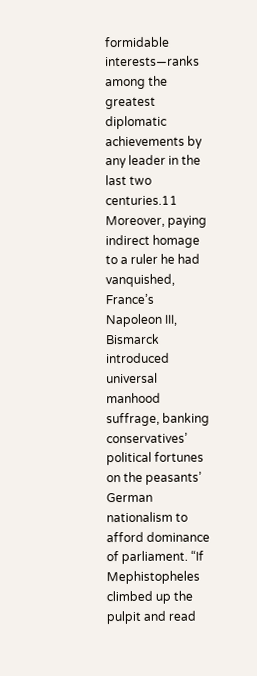formidable interests—ranks among the greatest diplomatic achievements by any leader in the last two centuries.11 Moreover, paying indirect homage to a ruler he had vanquished, France’s Napoleon III, Bismarck introduced universal manhood suffrage, banking conservatives’ political fortunes on the peasants’ German nationalism to afford dominance of parliament. “If Mephistopheles climbed up the pulpit and read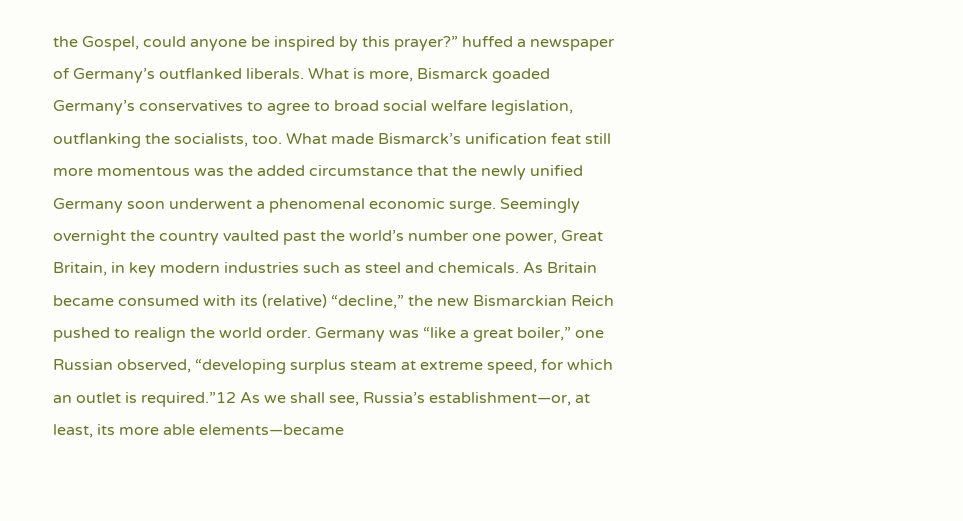the Gospel, could anyone be inspired by this prayer?” huffed a newspaper of Germany’s outflanked liberals. What is more, Bismarck goaded Germany’s conservatives to agree to broad social welfare legislation, outflanking the socialists, too. What made Bismarck’s unification feat still more momentous was the added circumstance that the newly unified Germany soon underwent a phenomenal economic surge. Seemingly overnight the country vaulted past the world’s number one power, Great Britain, in key modern industries such as steel and chemicals. As Britain became consumed with its (relative) “decline,” the new Bismarckian Reich pushed to realign the world order. Germany was “like a great boiler,” one Russian observed, “developing surplus steam at extreme speed, for which an outlet is required.”12 As we shall see, Russia’s establishment—or, at least, its more able elements—became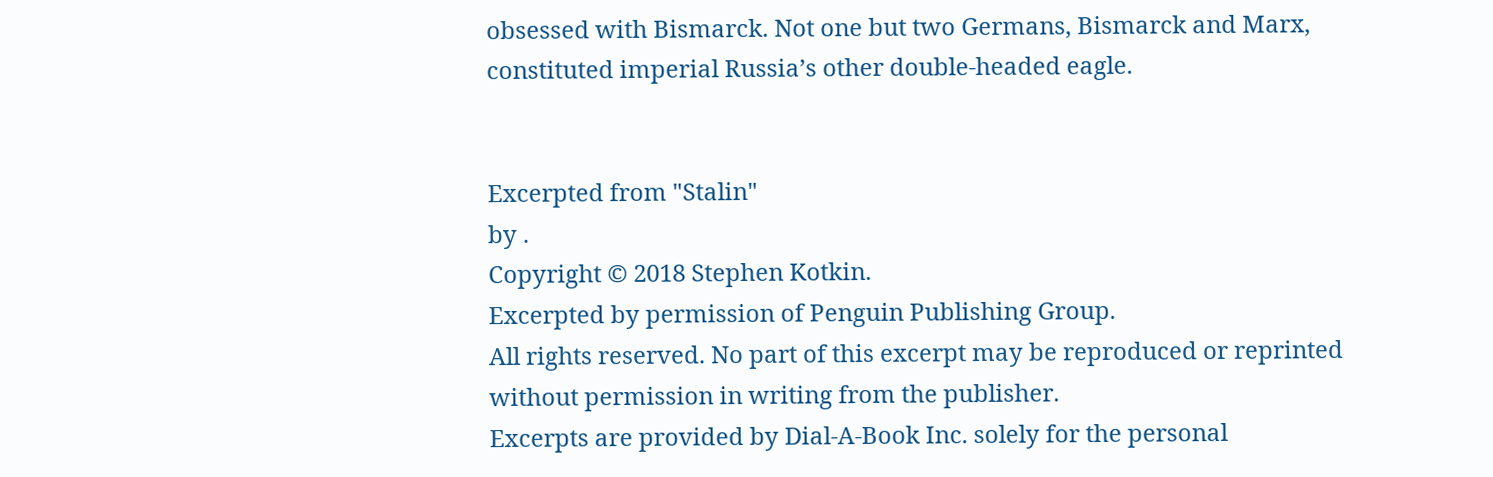obsessed with Bismarck. Not one but two Germans, Bismarck and Marx, constituted imperial Russia’s other double-headed eagle.


Excerpted from "Stalin"
by .
Copyright © 2018 Stephen Kotkin.
Excerpted by permission of Penguin Publishing Group.
All rights reserved. No part of this excerpt may be reproduced or reprinted without permission in writing from the publisher.
Excerpts are provided by Dial-A-Book Inc. solely for the personal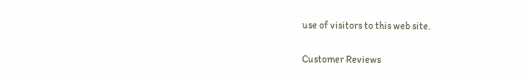use of visitors to this web site.

Customer Reviews